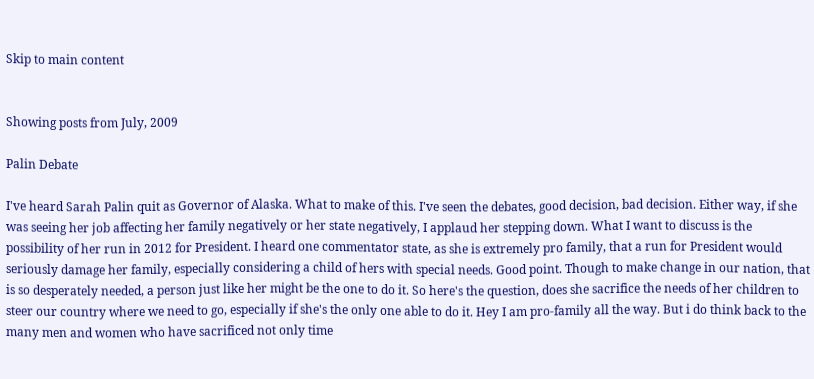Skip to main content


Showing posts from July, 2009

Palin Debate

I've heard Sarah Palin quit as Governor of Alaska. What to make of this. I've seen the debates, good decision, bad decision. Either way, if she was seeing her job affecting her family negatively or her state negatively, I applaud her stepping down. What I want to discuss is the possibility of her run in 2012 for President. I heard one commentator state, as she is extremely pro family, that a run for President would seriously damage her family, especially considering a child of hers with special needs. Good point. Though to make change in our nation, that is so desperately needed, a person just like her might be the one to do it. So here's the question, does she sacrifice the needs of her children to steer our country where we need to go, especially if she's the only one able to do it. Hey I am pro-family all the way. But i do think back to the many men and women who have sacrificed not only time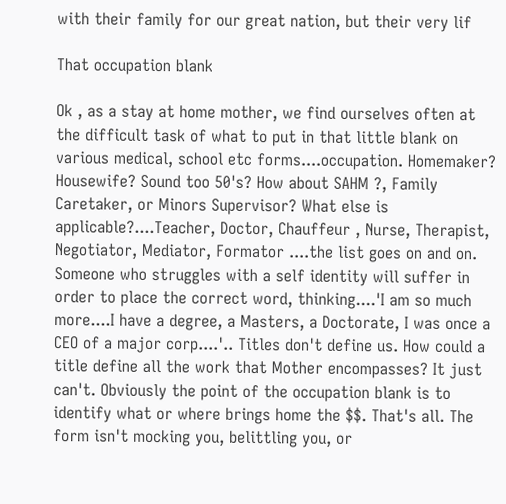with their family for our great nation, but their very lif

That occupation blank

Ok , as a stay at home mother, we find ourselves often at the difficult task of what to put in that little blank on various medical, school etc forms....occupation. Homemaker? Housewife? Sound too 50's? How about SAHM ?, Family Caretaker, or Minors Supervisor? What else is applicable?....Teacher, Doctor, Chauffeur , Nurse, Therapist, Negotiator, Mediator, Formator ....the list goes on and on. Someone who struggles with a self identity will suffer in order to place the correct word, thinking....'I am so much more....I have a degree, a Masters, a Doctorate, I was once a CEO of a major corp....'.. Titles don't define us. How could a title define all the work that Mother encompasses? It just can't. Obviously the point of the occupation blank is to identify what or where brings home the $$. That's all. The form isn't mocking you, belittling you, or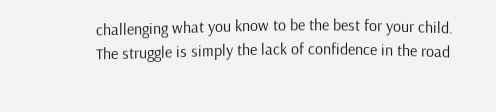challenging what you know to be the best for your child. The struggle is simply the lack of confidence in the road